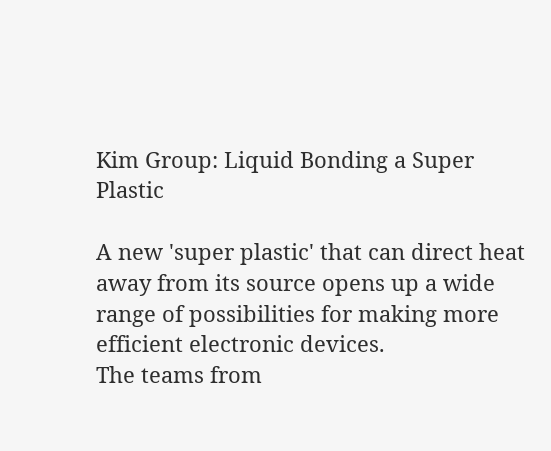Kim Group: Liquid Bonding a Super Plastic

A new 'super plastic' that can direct heat away from its source opens up a wide range of possibilities for making more efficient electronic devices.
The teams from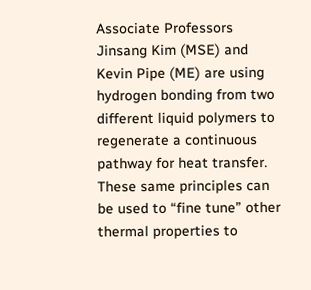Associate Professors Jinsang Kim (MSE) and Kevin Pipe (ME) are using hydrogen bonding from two different liquid polymers to regenerate a continuous pathway for heat transfer. These same principles can be used to “fine tune” other thermal properties to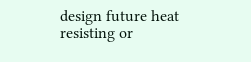design future heat resisting or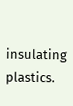insulating plastics.